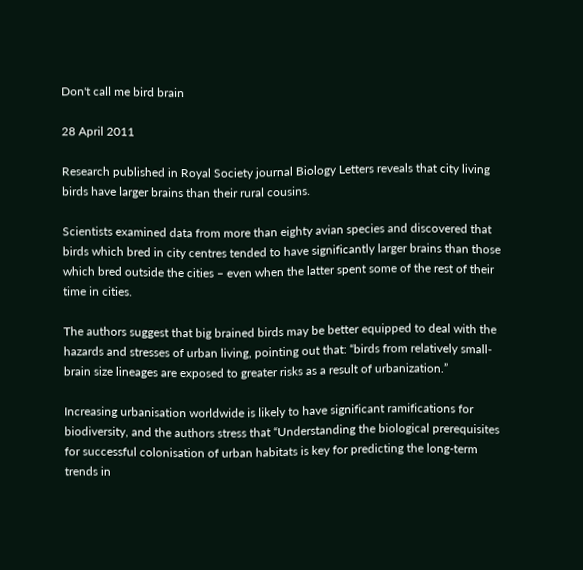Don't call me bird brain

28 April 2011

Research published in Royal Society journal Biology Letters reveals that city living birds have larger brains than their rural cousins.

Scientists examined data from more than eighty avian species and discovered that birds which bred in city centres tended to have significantly larger brains than those which bred outside the cities – even when the latter spent some of the rest of their time in cities.

The authors suggest that big brained birds may be better equipped to deal with the hazards and stresses of urban living, pointing out that: “birds from relatively small-brain size lineages are exposed to greater risks as a result of urbanization.”

Increasing urbanisation worldwide is likely to have significant ramifications for biodiversity, and the authors stress that “Understanding the biological prerequisites for successful colonisation of urban habitats is key for predicting the long-term trends in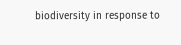biodiversity in response to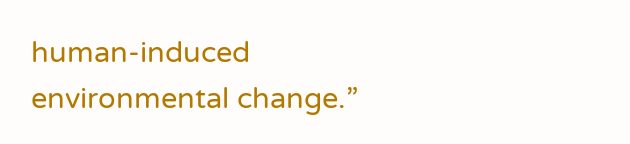human-induced environmental change.”